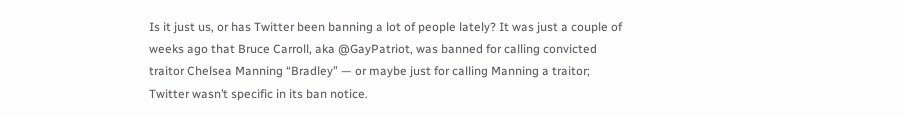Is it just us, or has Twitter been banning a lot of people lately? It was just a couple of weeks ago that Bruce Carroll, aka @GayPatriot, was banned for calling convicted traitor Chelsea Manning “Bradley” — or maybe just for calling Manning a traitor; Twitter wasn’t specific in its ban notice.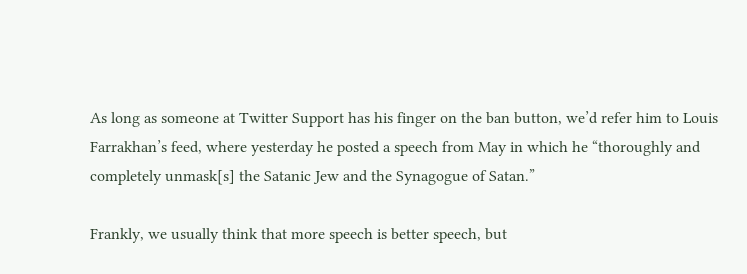As long as someone at Twitter Support has his finger on the ban button, we’d refer him to Louis Farrakhan’s feed, where yesterday he posted a speech from May in which he “thoroughly and completely unmask[s] the Satanic Jew and the Synagogue of Satan.”

Frankly, we usually think that more speech is better speech, but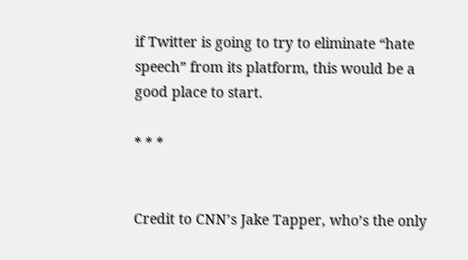if Twitter is going to try to eliminate “hate speech” from its platform, this would be a good place to start.

* * *


Credit to CNN’s Jake Tapper, who’s the only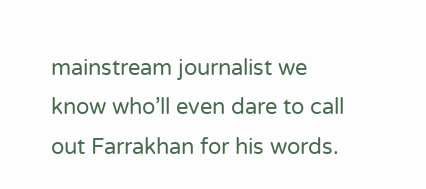mainstream journalist we know who’ll even dare to call out Farrakhan for his words.